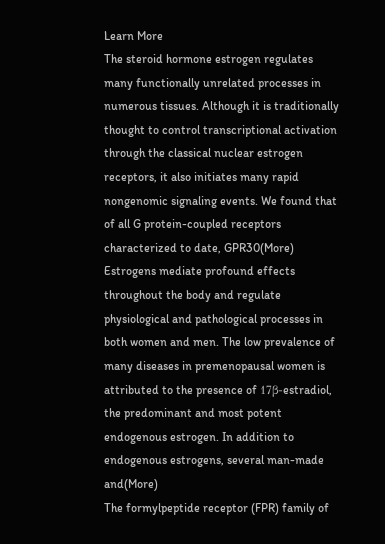Learn More
The steroid hormone estrogen regulates many functionally unrelated processes in numerous tissues. Although it is traditionally thought to control transcriptional activation through the classical nuclear estrogen receptors, it also initiates many rapid nongenomic signaling events. We found that of all G protein-coupled receptors characterized to date, GPR30(More)
Estrogens mediate profound effects throughout the body and regulate physiological and pathological processes in both women and men. The low prevalence of many diseases in premenopausal women is attributed to the presence of 17β-estradiol, the predominant and most potent endogenous estrogen. In addition to endogenous estrogens, several man-made and(More)
The formylpeptide receptor (FPR) family of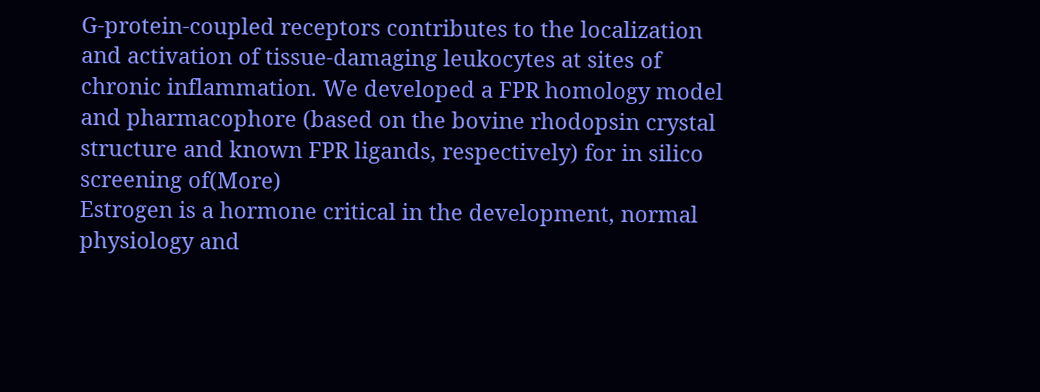G-protein-coupled receptors contributes to the localization and activation of tissue-damaging leukocytes at sites of chronic inflammation. We developed a FPR homology model and pharmacophore (based on the bovine rhodopsin crystal structure and known FPR ligands, respectively) for in silico screening of(More)
Estrogen is a hormone critical in the development, normal physiology and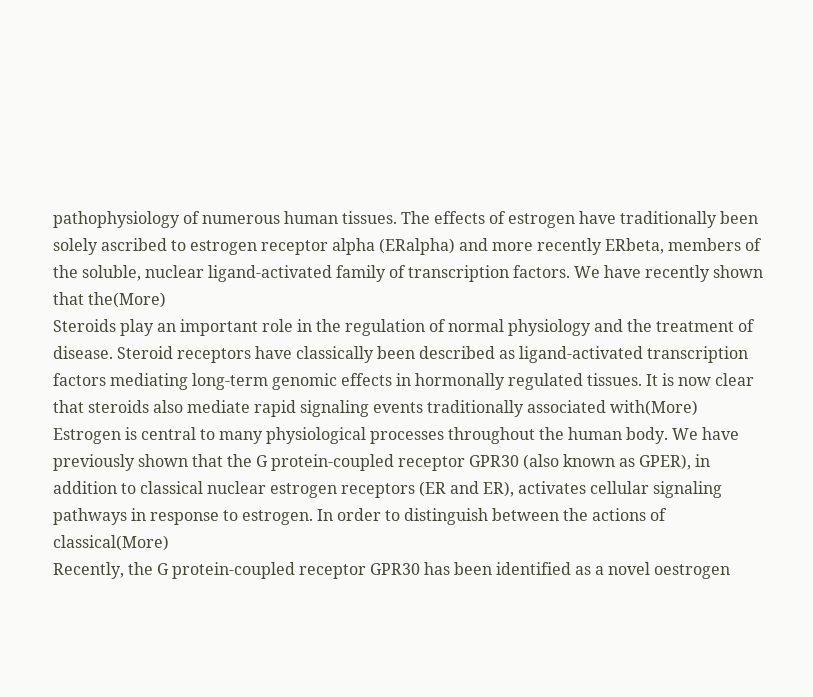pathophysiology of numerous human tissues. The effects of estrogen have traditionally been solely ascribed to estrogen receptor alpha (ERalpha) and more recently ERbeta, members of the soluble, nuclear ligand-activated family of transcription factors. We have recently shown that the(More)
Steroids play an important role in the regulation of normal physiology and the treatment of disease. Steroid receptors have classically been described as ligand-activated transcription factors mediating long-term genomic effects in hormonally regulated tissues. It is now clear that steroids also mediate rapid signaling events traditionally associated with(More)
Estrogen is central to many physiological processes throughout the human body. We have previously shown that the G protein-coupled receptor GPR30 (also known as GPER), in addition to classical nuclear estrogen receptors (ER and ER), activates cellular signaling pathways in response to estrogen. In order to distinguish between the actions of classical(More)
Recently, the G protein-coupled receptor GPR30 has been identified as a novel oestrogen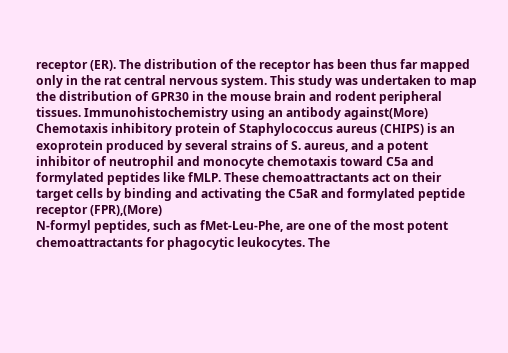receptor (ER). The distribution of the receptor has been thus far mapped only in the rat central nervous system. This study was undertaken to map the distribution of GPR30 in the mouse brain and rodent peripheral tissues. Immunohistochemistry using an antibody against(More)
Chemotaxis inhibitory protein of Staphylococcus aureus (CHIPS) is an exoprotein produced by several strains of S. aureus, and a potent inhibitor of neutrophil and monocyte chemotaxis toward C5a and formylated peptides like fMLP. These chemoattractants act on their target cells by binding and activating the C5aR and formylated peptide receptor (FPR),(More)
N-formyl peptides, such as fMet-Leu-Phe, are one of the most potent chemoattractants for phagocytic leukocytes. The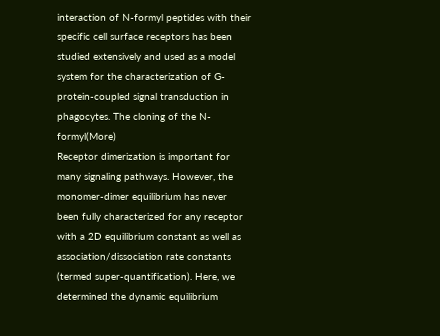interaction of N-formyl peptides with their specific cell surface receptors has been studied extensively and used as a model system for the characterization of G-protein-coupled signal transduction in phagocytes. The cloning of the N-formyl(More)
Receptor dimerization is important for many signaling pathways. However, the monomer-dimer equilibrium has never been fully characterized for any receptor with a 2D equilibrium constant as well as association/dissociation rate constants (termed super-quantification). Here, we determined the dynamic equilibrium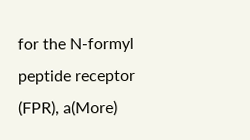for the N-formyl peptide receptor (FPR), a(More)